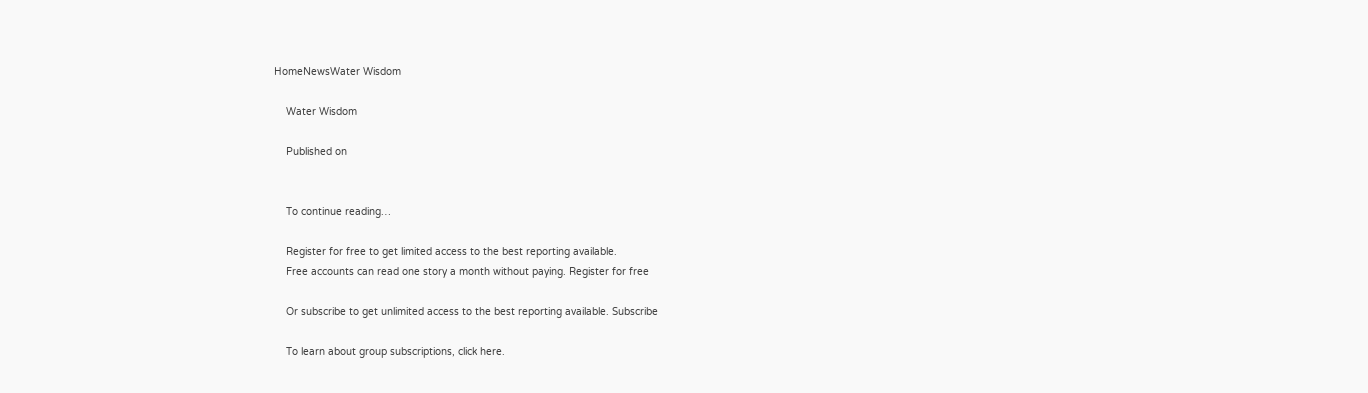HomeNewsWater Wisdom

    Water Wisdom

    Published on


    To continue reading…

    Register for free to get limited access to the best reporting available.
    Free accounts can read one story a month without paying. Register for free

    Or subscribe to get unlimited access to the best reporting available. Subscribe

    To learn about group subscriptions, click here.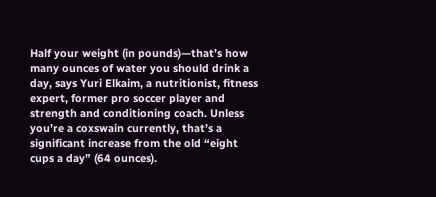Half your weight (in pounds)—that’s how many ounces of water you should drink a day, says Yuri Elkaim, a nutritionist, fitness expert, former pro soccer player and strength and conditioning coach. Unless you’re a coxswain currently, that’s a significant increase from the old “eight cups a day” (64 ounces).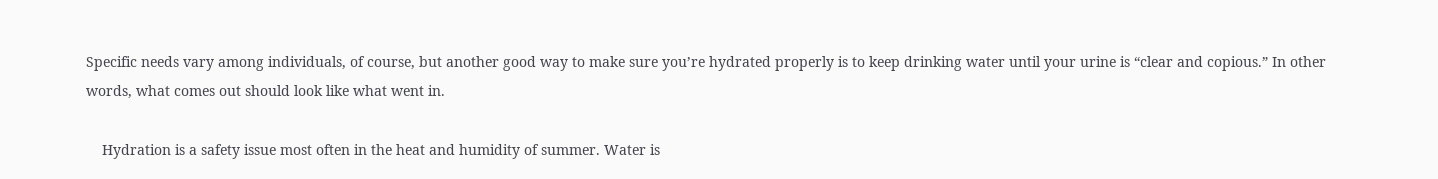Specific needs vary among individuals, of course, but another good way to make sure you’re hydrated properly is to keep drinking water until your urine is “clear and copious.” In other words, what comes out should look like what went in.

    Hydration is a safety issue most often in the heat and humidity of summer. Water is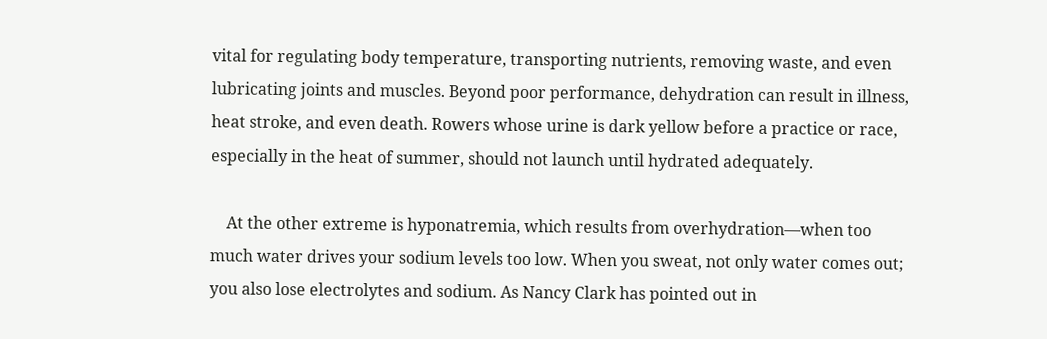vital for regulating body temperature, transporting nutrients, removing waste, and even lubricating joints and muscles. Beyond poor performance, dehydration can result in illness, heat stroke, and even death. Rowers whose urine is dark yellow before a practice or race, especially in the heat of summer, should not launch until hydrated adequately.

    At the other extreme is hyponatremia, which results from overhydration—when too much water drives your sodium levels too low. When you sweat, not only water comes out; you also lose electrolytes and sodium. As Nancy Clark has pointed out in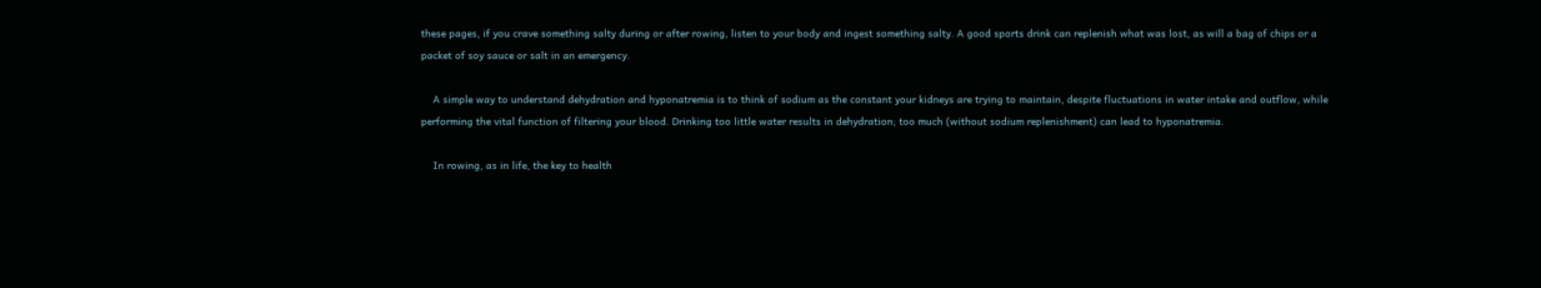these pages, if you crave something salty during or after rowing, listen to your body and ingest something salty. A good sports drink can replenish what was lost, as will a bag of chips or a packet of soy sauce or salt in an emergency.

    A simple way to understand dehydration and hyponatremia is to think of sodium as the constant your kidneys are trying to maintain, despite fluctuations in water intake and outflow, while performing the vital function of filtering your blood. Drinking too little water results in dehydration; too much (without sodium replenishment) can lead to hyponatremia.

    In rowing, as in life, the key to health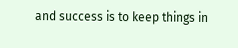and success is to keep things in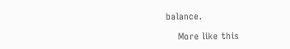balance.

    More like this